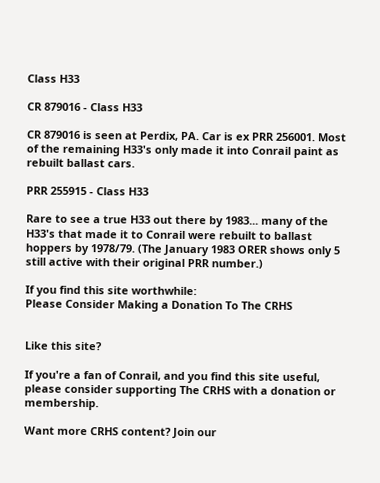Class H33

CR 879016 - Class H33

CR 879016 is seen at Perdix, PA. Car is ex PRR 256001. Most of the remaining H33's only made it into Conrail paint as rebuilt ballast cars.

PRR 255915 - Class H33

Rare to see a true H33 out there by 1983... many of the H33's that made it to Conrail were rebuilt to ballast hoppers by 1978/79. (The January 1983 ORER shows only 5 still active with their original PRR number.)

If you find this site worthwhile:
Please Consider Making a Donation To The CRHS


Like this site?

If you're a fan of Conrail, and you find this site useful, please consider supporting The CRHS with a donation or membership.

Want more CRHS content? Join our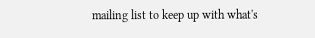mailing list to keep up with what's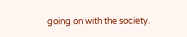going on with the society.